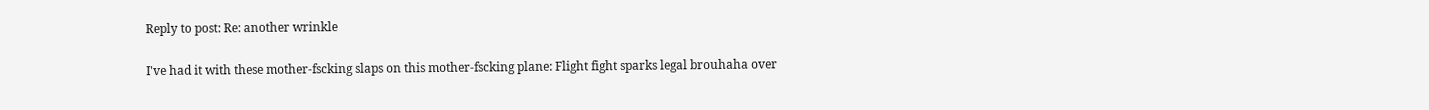Reply to post: Re: another wrinkle

I've had it with these mother-fscking slaps on this mother-fscking plane: Flight fight sparks legal brouhaha over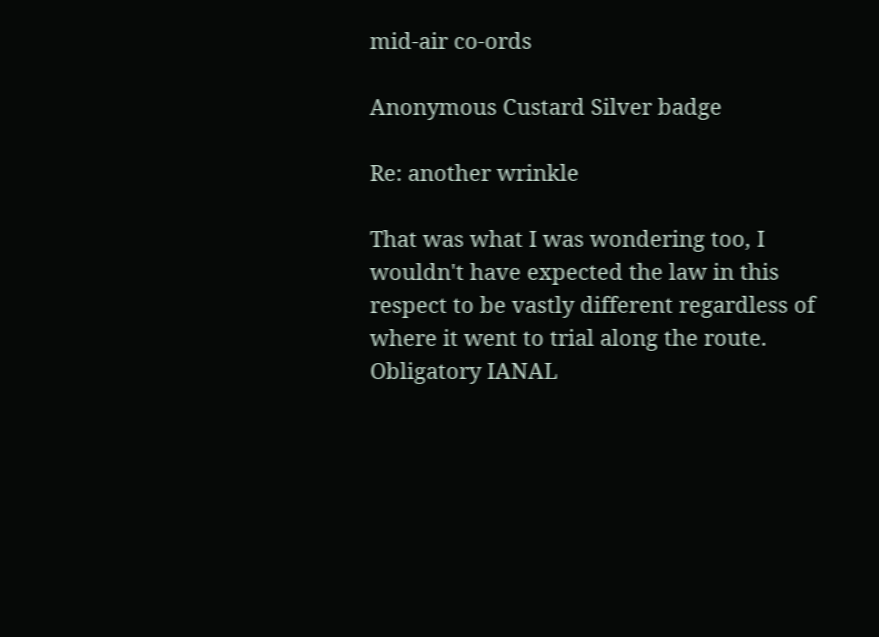mid-air co-ords

Anonymous Custard Silver badge

Re: another wrinkle

That was what I was wondering too, I wouldn't have expected the law in this respect to be vastly different regardless of where it went to trial along the route. Obligatory IANAL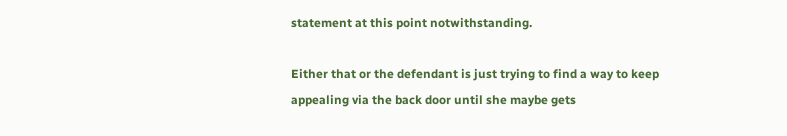statement at this point notwithstanding.

Either that or the defendant is just trying to find a way to keep appealing via the back door until she maybe gets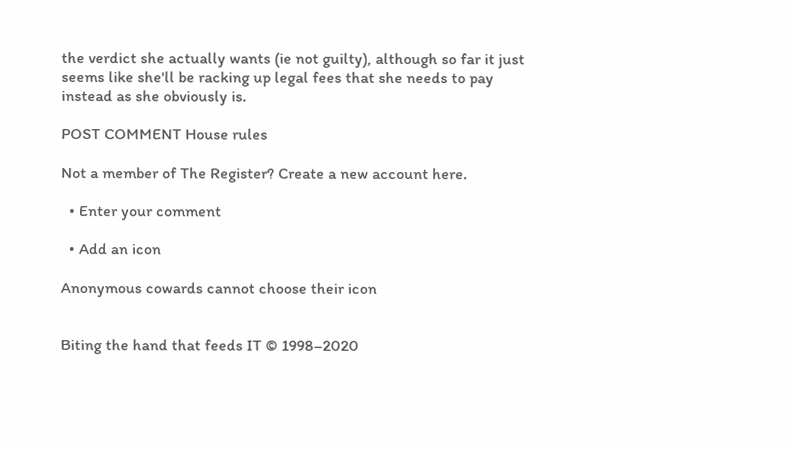the verdict she actually wants (ie not guilty), although so far it just seems like she'll be racking up legal fees that she needs to pay instead as she obviously is.

POST COMMENT House rules

Not a member of The Register? Create a new account here.

  • Enter your comment

  • Add an icon

Anonymous cowards cannot choose their icon


Biting the hand that feeds IT © 1998–2020